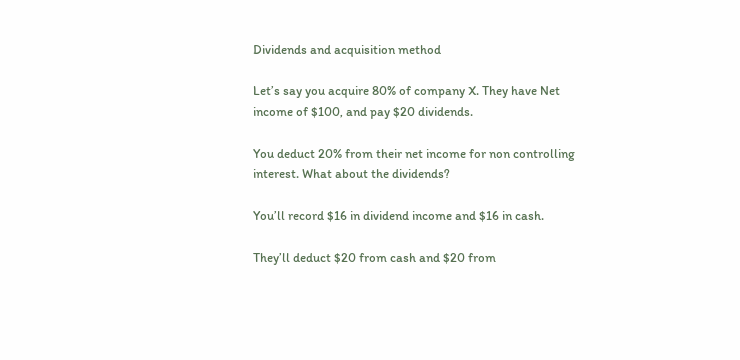Dividends and acquisition method

Let’s say you acquire 80% of company X. They have Net income of $100, and pay $20 dividends.

You deduct 20% from their net income for non controlling interest. What about the dividends?

You’ll record $16 in dividend income and $16 in cash.

They’ll deduct $20 from cash and $20 from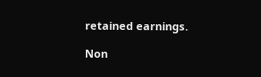retained earnings.

Non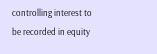controlling interest to be recorded in equity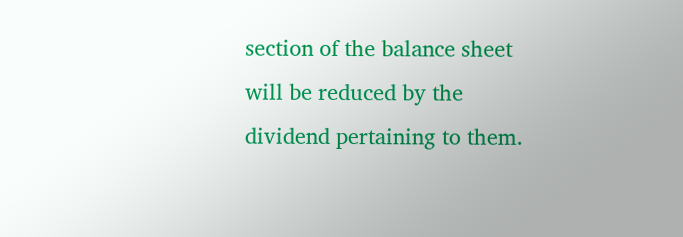section of the balance sheet will be reduced by the dividend pertaining to them.